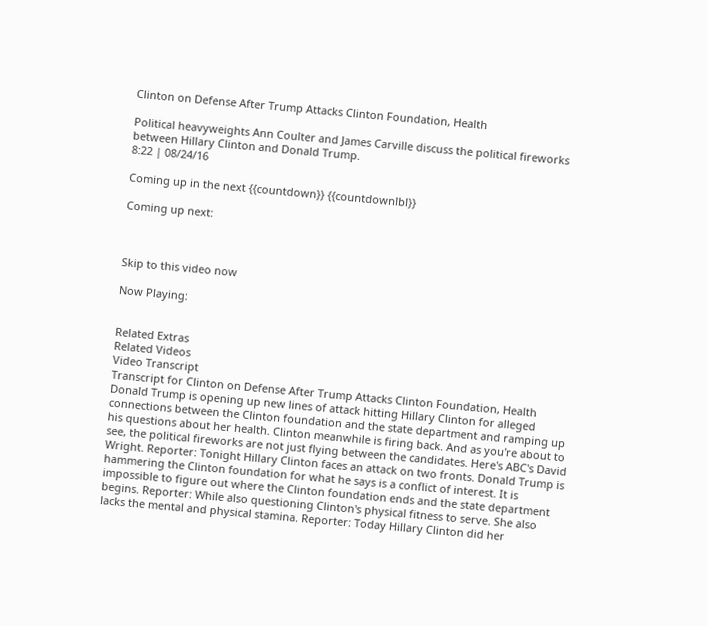Clinton on Defense After Trump Attacks Clinton Foundation, Health

Political heavyweights Ann Coulter and James Carville discuss the political fireworks between Hillary Clinton and Donald Trump.
8:22 | 08/24/16

Coming up in the next {{countdown}} {{countdownlbl}}

Coming up next:



Skip to this video now

Now Playing:


Related Extras
Related Videos
Video Transcript
Transcript for Clinton on Defense After Trump Attacks Clinton Foundation, Health
Donald Trump is opening up new lines of attack hitting Hillary Clinton for alleged connections between the Clinton foundation and the state department and ramping up his questions about her health. Clinton meanwhile is firing back. And as you're about to see, the political fireworks are not just flying between the candidates. Here's ABC's David Wright. Reporter: Tonight Hillary Clinton faces an attack on two fronts. Donald Trump is hammering the Clinton foundation for what he says is a conflict of interest. It is impossible to figure out where the Clinton foundation ends and the state department begins. Reporter: While also questioning Clinton's physical fitness to serve. She also lacks the mental and physical stamina. Reporter: Today Hillary Clinton did her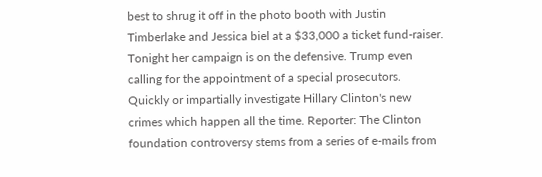best to shrug it off in the photo booth with Justin Timberlake and Jessica biel at a $33,000 a ticket fund-raiser. Tonight her campaign is on the defensive. Trump even calling for the appointment of a special prosecutors. Quickly or impartially investigate Hillary Clinton's new crimes which happen all the time. Reporter: The Clinton foundation controversy stems from a series of e-mails from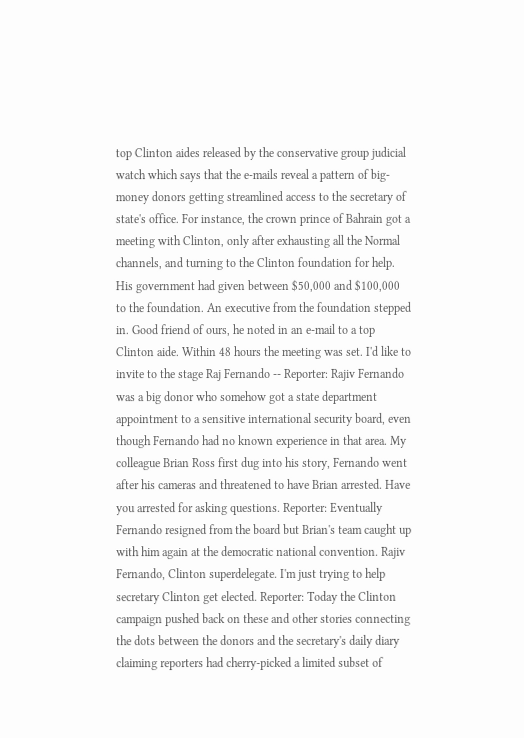top Clinton aides released by the conservative group judicial watch which says that the e-mails reveal a pattern of big-money donors getting streamlined access to the secretary of state's office. For instance, the crown prince of Bahrain got a meeting with Clinton, only after exhausting all the Normal channels, and turning to the Clinton foundation for help. His government had given between $50,000 and $100,000 to the foundation. An executive from the foundation stepped in. Good friend of ours, he noted in an e-mail to a top Clinton aide. Within 48 hours the meeting was set. I'd like to invite to the stage Raj Fernando -- Reporter: Rajiv Fernando was a big donor who somehow got a state department appointment to a sensitive international security board, even though Fernando had no known experience in that area. My colleague Brian Ross first dug into his story, Fernando went after his cameras and threatened to have Brian arrested. Have you arrested for asking questions. Reporter: Eventually Fernando resigned from the board but Brian's team caught up with him again at the democratic national convention. Rajiv Fernando, Clinton superdelegate. I'm just trying to help secretary Clinton get elected. Reporter: Today the Clinton campaign pushed back on these and other stories connecting the dots between the donors and the secretary's daily diary claiming reporters had cherry-picked a limited subset of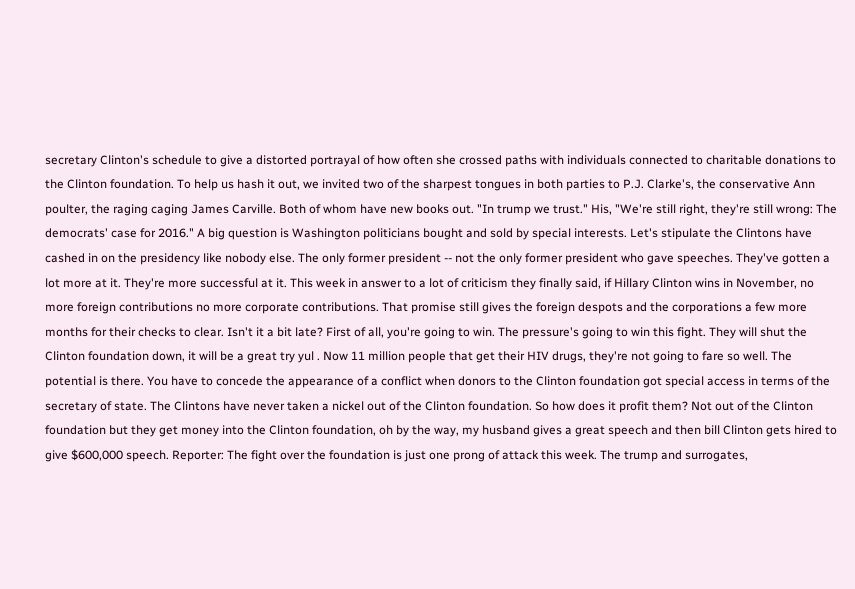secretary Clinton's schedule to give a distorted portrayal of how often she crossed paths with individuals connected to charitable donations to the Clinton foundation. To help us hash it out, we invited two of the sharpest tongues in both parties to P.J. Clarke's, the conservative Ann poulter, the raging caging James Carville. Both of whom have new books out. "In trump we trust." His, "We're still right, they're still wrong: The democrats' case for 2016." A big question is Washington politicians bought and sold by special interests. Let's stipulate the Clintons have cashed in on the presidency like nobody else. The only former president -- not the only former president who gave speeches. They've gotten a lot more at it. They're more successful at it. This week in answer to a lot of criticism they finally said, if Hillary Clinton wins in November, no more foreign contributions no more corporate contributions. That promise still gives the foreign despots and the corporations a few more months for their checks to clear. Isn't it a bit late? First of all, you're going to win. The pressure's going to win this fight. They will shut the Clinton foundation down, it will be a great try yul . Now 11 million people that get their HIV drugs, they're not going to fare so well. The potential is there. You have to concede the appearance of a conflict when donors to the Clinton foundation got special access in terms of the secretary of state. The Clintons have never taken a nickel out of the Clinton foundation. So how does it profit them? Not out of the Clinton foundation but they get money into the Clinton foundation, oh by the way, my husband gives a great speech and then bill Clinton gets hired to give $600,000 speech. Reporter: The fight over the foundation is just one prong of attack this week. The trump and surrogates,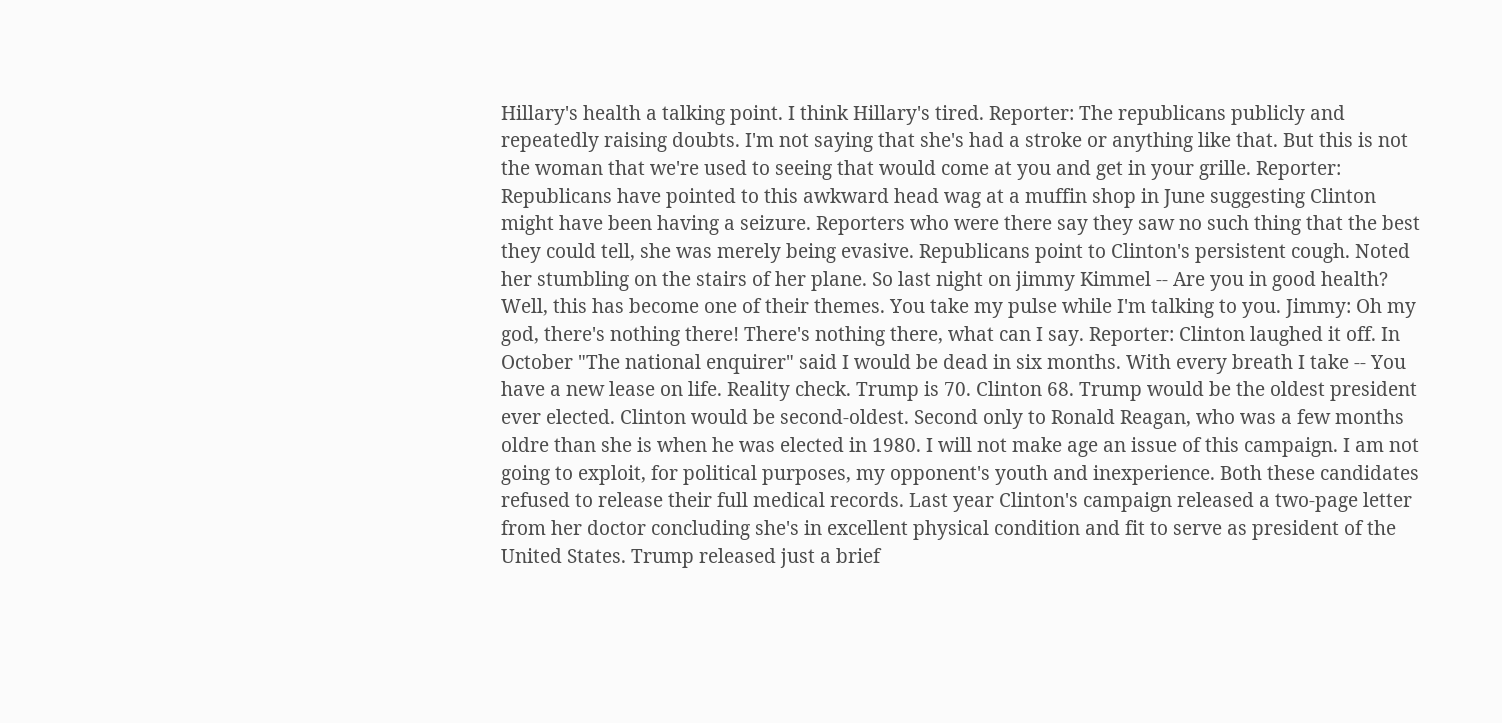Hillary's health a talking point. I think Hillary's tired. Reporter: The republicans publicly and repeatedly raising doubts. I'm not saying that she's had a stroke or anything like that. But this is not the woman that we're used to seeing that would come at you and get in your grille. Reporter: Republicans have pointed to this awkward head wag at a muffin shop in June suggesting Clinton might have been having a seizure. Reporters who were there say they saw no such thing that the best they could tell, she was merely being evasive. Republicans point to Clinton's persistent cough. Noted her stumbling on the stairs of her plane. So last night on jimmy Kimmel -- Are you in good health? Well, this has become one of their themes. You take my pulse while I'm talking to you. Jimmy: Oh my god, there's nothing there! There's nothing there, what can I say. Reporter: Clinton laughed it off. In October "The national enquirer" said I would be dead in six months. With every breath I take -- You have a new lease on life. Reality check. Trump is 70. Clinton 68. Trump would be the oldest president ever elected. Clinton would be second-oldest. Second only to Ronald Reagan, who was a few months oldre than she is when he was elected in 1980. I will not make age an issue of this campaign. I am not going to exploit, for political purposes, my opponent's youth and inexperience. Both these candidates refused to release their full medical records. Last year Clinton's campaign released a two-page letter from her doctor concluding she's in excellent physical condition and fit to serve as president of the United States. Trump released just a brief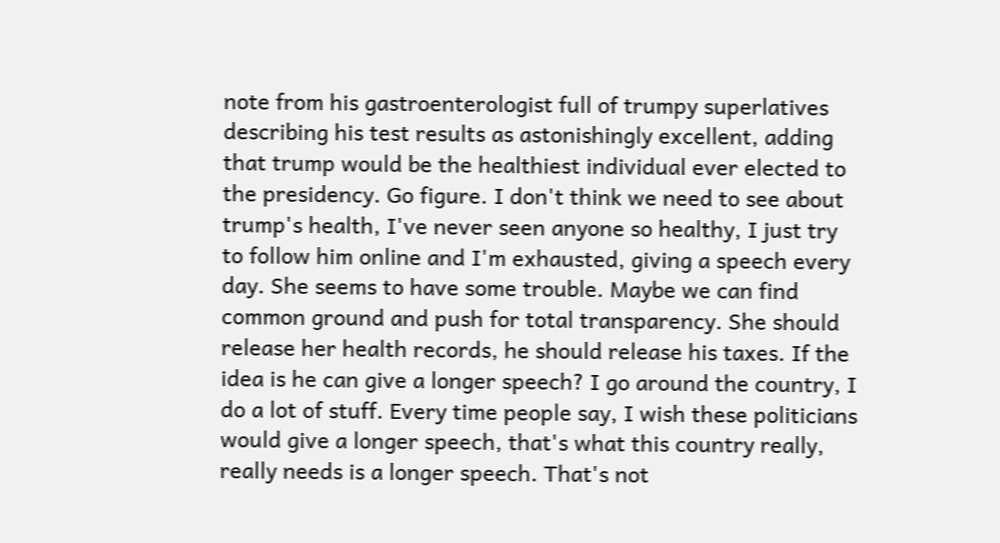note from his gastroenterologist full of trumpy superlatives describing his test results as astonishingly excellent, adding that trump would be the healthiest individual ever elected to the presidency. Go figure. I don't think we need to see about trump's health, I've never seen anyone so healthy, I just try to follow him online and I'm exhausted, giving a speech every day. She seems to have some trouble. Maybe we can find common ground and push for total transparency. She should release her health records, he should release his taxes. If the idea is he can give a longer speech? I go around the country, I do a lot of stuff. Every time people say, I wish these politicians would give a longer speech, that's what this country really, really needs is a longer speech. That's not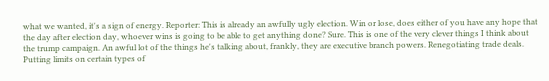what we wanted, it's a sign of energy. Reporter: This is already an awfully ugly election. Win or lose, does either of you have any hope that the day after election day, whoever wins is going to be able to get anything done? Sure. This is one of the very clever things I think about the trump campaign. An awful lot of the things he's talking about, frankly, they are executive branch powers. Renegotiating trade deals. Putting limits on certain types of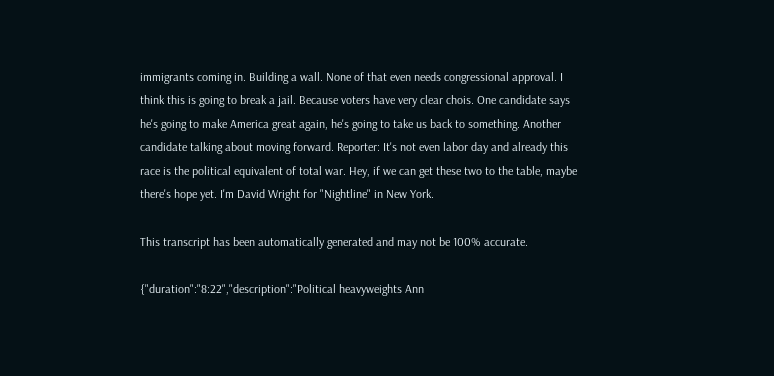immigrants coming in. Building a wall. None of that even needs congressional approval. I think this is going to break a jail. Because voters have very clear chois. One candidate says he's going to make America great again, he's going to take us back to something. Another candidate talking about moving forward. Reporter: It's not even labor day and already this race is the political equivalent of total war. Hey, if we can get these two to the table, maybe there's hope yet. I'm David Wright for "Nightline" in New York.

This transcript has been automatically generated and may not be 100% accurate.

{"duration":"8:22","description":"Political heavyweights Ann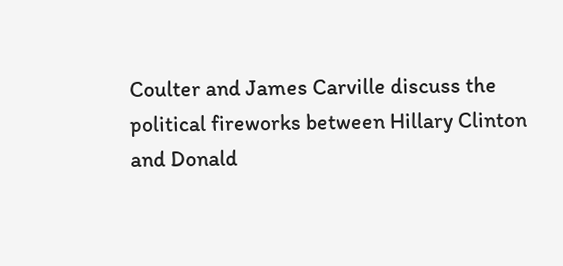Coulter and James Carville discuss the political fireworks between Hillary Clinton and Donald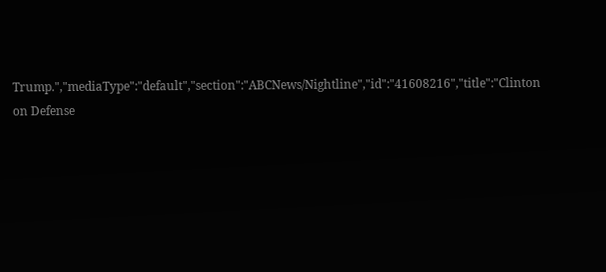Trump.","mediaType":"default","section":"ABCNews/Nightline","id":"41608216","title":"Clinton on Defense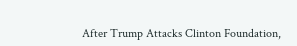After Trump Attacks Clinton Foundation,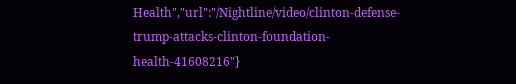Health","url":"/Nightline/video/clinton-defense-trump-attacks-clinton-foundation-health-41608216"}